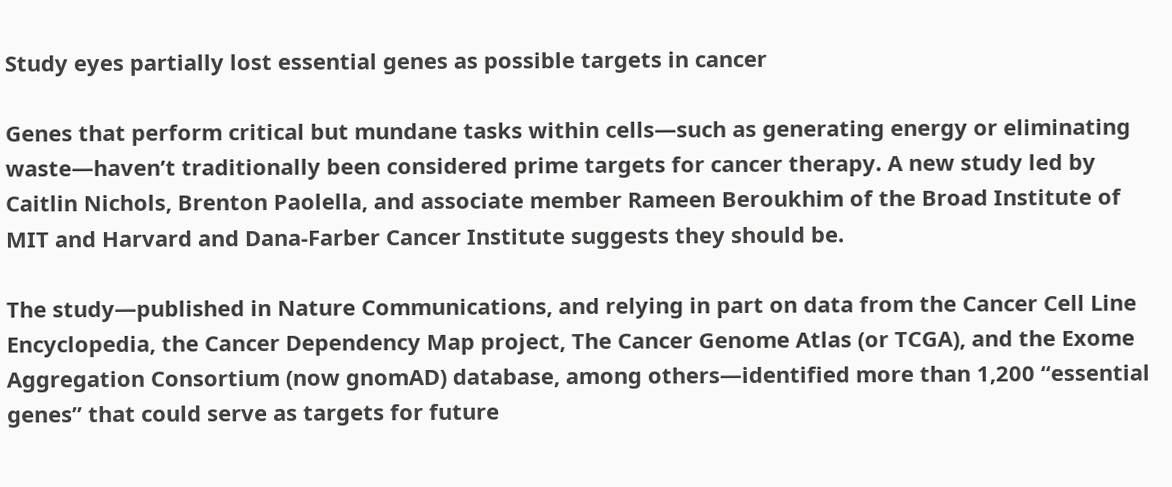Study eyes partially lost essential genes as possible targets in cancer

Genes that perform critical but mundane tasks within cells—such as generating energy or eliminating waste—haven’t traditionally been considered prime targets for cancer therapy. A new study led by Caitlin Nichols, Brenton Paolella, and associate member Rameen Beroukhim of the Broad Institute of MIT and Harvard and Dana-Farber Cancer Institute suggests they should be.

The study—published in Nature Communications, and relying in part on data from the Cancer Cell Line Encyclopedia, the Cancer Dependency Map project, The Cancer Genome Atlas (or TCGA), and the Exome Aggregation Consortium (now gnomAD) database, among others—identified more than 1,200 “essential genes” that could serve as targets for future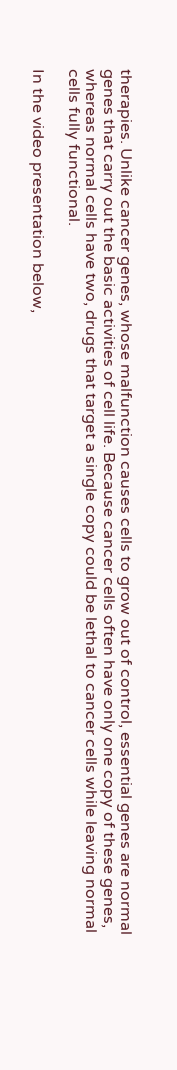therapies. Unlike cancer genes, whose malfunction causes cells to grow out of control, essential genes are normal genes that carry out the basic activities of cell life. Because cancer cells often have only one copy of these genes, whereas normal cells have two, drugs that target a single copy could be lethal to cancer cells while leaving normal cells fully functional.

In the video presentation below,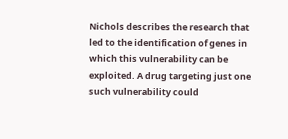Nichols describes the research that led to the identification of genes in which this vulnerability can be exploited. A drug targeting just one such vulnerability could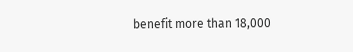benefit more than 18,000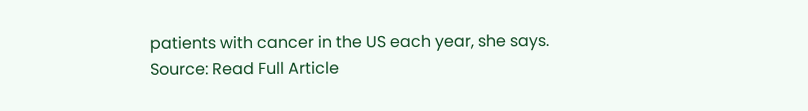patients with cancer in the US each year, she says.
Source: Read Full Article